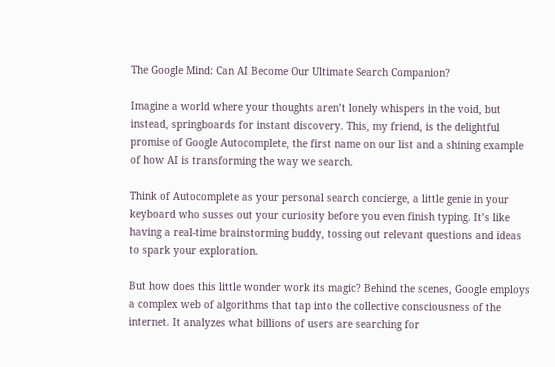The Google Mind: Can AI Become Our Ultimate Search Companion?

Imagine a world where your thoughts aren’t lonely whispers in the void, but instead, springboards for instant discovery. This, my friend, is the delightful promise of Google Autocomplete, the first name on our list and a shining example of how AI is transforming the way we search.

Think of Autocomplete as your personal search concierge, a little genie in your keyboard who susses out your curiosity before you even finish typing. It’s like having a real-time brainstorming buddy, tossing out relevant questions and ideas to spark your exploration.

But how does this little wonder work its magic? Behind the scenes, Google employs a complex web of algorithms that tap into the collective consciousness of the internet. It analyzes what billions of users are searching for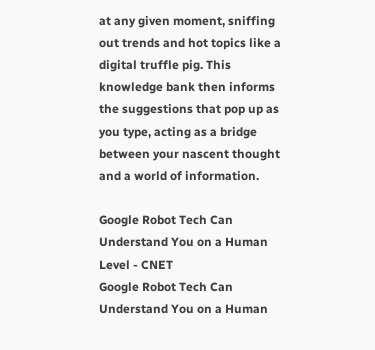at any given moment, sniffing out trends and hot topics like a digital truffle pig. This knowledge bank then informs the suggestions that pop up as you type, acting as a bridge between your nascent thought and a world of information.

Google Robot Tech Can Understand You on a Human Level - CNET
Google Robot Tech Can Understand You on a Human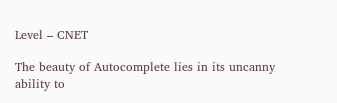Level – CNET

The beauty of Autocomplete lies in its uncanny ability to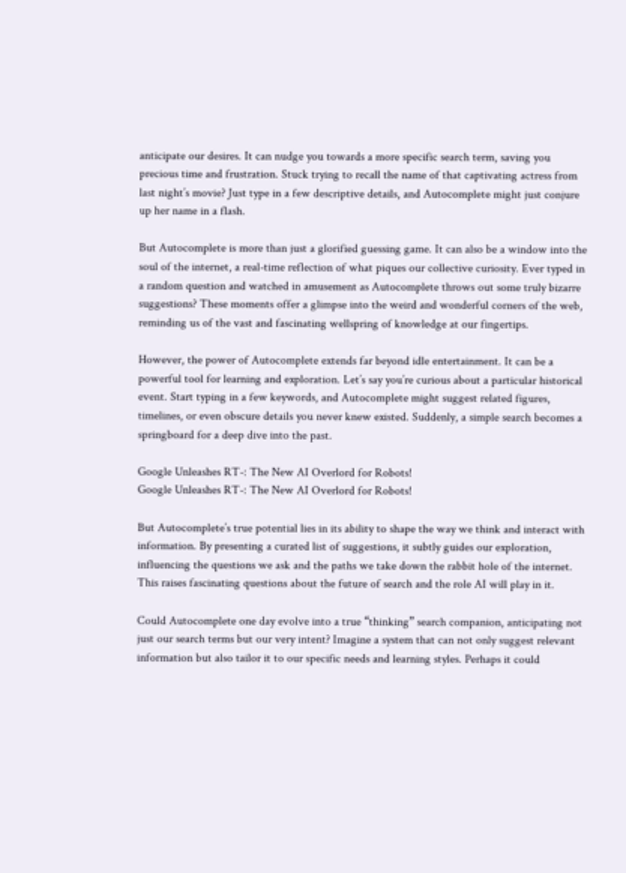anticipate our desires. It can nudge you towards a more specific search term, saving you precious time and frustration. Stuck trying to recall the name of that captivating actress from last night’s movie? Just type in a few descriptive details, and Autocomplete might just conjure up her name in a flash.

But Autocomplete is more than just a glorified guessing game. It can also be a window into the soul of the internet, a real-time reflection of what piques our collective curiosity. Ever typed in a random question and watched in amusement as Autocomplete throws out some truly bizarre suggestions? These moments offer a glimpse into the weird and wonderful corners of the web, reminding us of the vast and fascinating wellspring of knowledge at our fingertips.

However, the power of Autocomplete extends far beyond idle entertainment. It can be a powerful tool for learning and exploration. Let’s say you’re curious about a particular historical event. Start typing in a few keywords, and Autocomplete might suggest related figures, timelines, or even obscure details you never knew existed. Suddenly, a simple search becomes a springboard for a deep dive into the past.

Google Unleashes RT-: The New AI Overlord for Robots!
Google Unleashes RT-: The New AI Overlord for Robots!

But Autocomplete’s true potential lies in its ability to shape the way we think and interact with information. By presenting a curated list of suggestions, it subtly guides our exploration, influencing the questions we ask and the paths we take down the rabbit hole of the internet. This raises fascinating questions about the future of search and the role AI will play in it.

Could Autocomplete one day evolve into a true “thinking” search companion, anticipating not just our search terms but our very intent? Imagine a system that can not only suggest relevant information but also tailor it to our specific needs and learning styles. Perhaps it could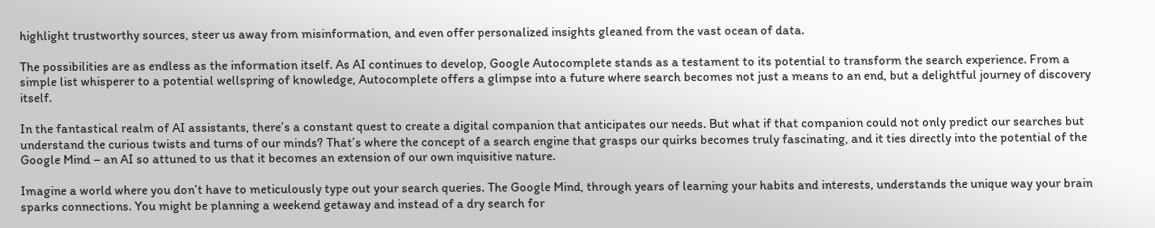highlight trustworthy sources, steer us away from misinformation, and even offer personalized insights gleaned from the vast ocean of data.

The possibilities are as endless as the information itself. As AI continues to develop, Google Autocomplete stands as a testament to its potential to transform the search experience. From a simple list whisperer to a potential wellspring of knowledge, Autocomplete offers a glimpse into a future where search becomes not just a means to an end, but a delightful journey of discovery itself.

In the fantastical realm of AI assistants, there’s a constant quest to create a digital companion that anticipates our needs. But what if that companion could not only predict our searches but understand the curious twists and turns of our minds? That’s where the concept of a search engine that grasps our quirks becomes truly fascinating, and it ties directly into the potential of the Google Mind – an AI so attuned to us that it becomes an extension of our own inquisitive nature.

Imagine a world where you don’t have to meticulously type out your search queries. The Google Mind, through years of learning your habits and interests, understands the unique way your brain sparks connections. You might be planning a weekend getaway and instead of a dry search for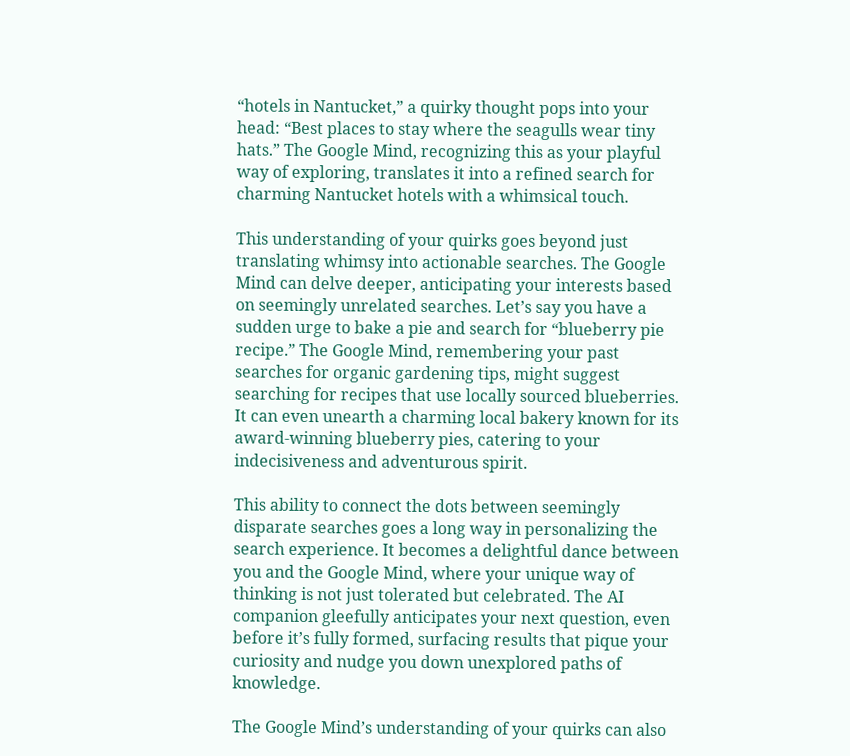“hotels in Nantucket,” a quirky thought pops into your head: “Best places to stay where the seagulls wear tiny hats.” The Google Mind, recognizing this as your playful way of exploring, translates it into a refined search for charming Nantucket hotels with a whimsical touch.

This understanding of your quirks goes beyond just translating whimsy into actionable searches. The Google Mind can delve deeper, anticipating your interests based on seemingly unrelated searches. Let’s say you have a sudden urge to bake a pie and search for “blueberry pie recipe.” The Google Mind, remembering your past searches for organic gardening tips, might suggest searching for recipes that use locally sourced blueberries. It can even unearth a charming local bakery known for its award-winning blueberry pies, catering to your indecisiveness and adventurous spirit.

This ability to connect the dots between seemingly disparate searches goes a long way in personalizing the search experience. It becomes a delightful dance between you and the Google Mind, where your unique way of thinking is not just tolerated but celebrated. The AI companion gleefully anticipates your next question, even before it’s fully formed, surfacing results that pique your curiosity and nudge you down unexplored paths of knowledge.

The Google Mind’s understanding of your quirks can also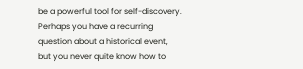be a powerful tool for self-discovery. Perhaps you have a recurring question about a historical event, but you never quite know how to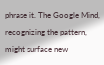phrase it. The Google Mind, recognizing the pattern, might surface new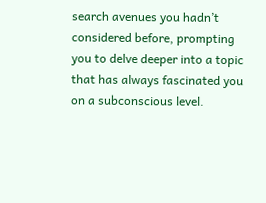search avenues you hadn’t considered before, prompting you to delve deeper into a topic that has always fascinated you on a subconscious level.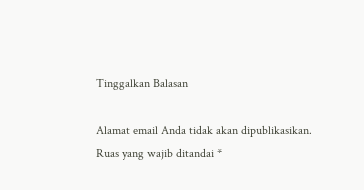Tinggalkan Balasan

Alamat email Anda tidak akan dipublikasikan. Ruas yang wajib ditandai *